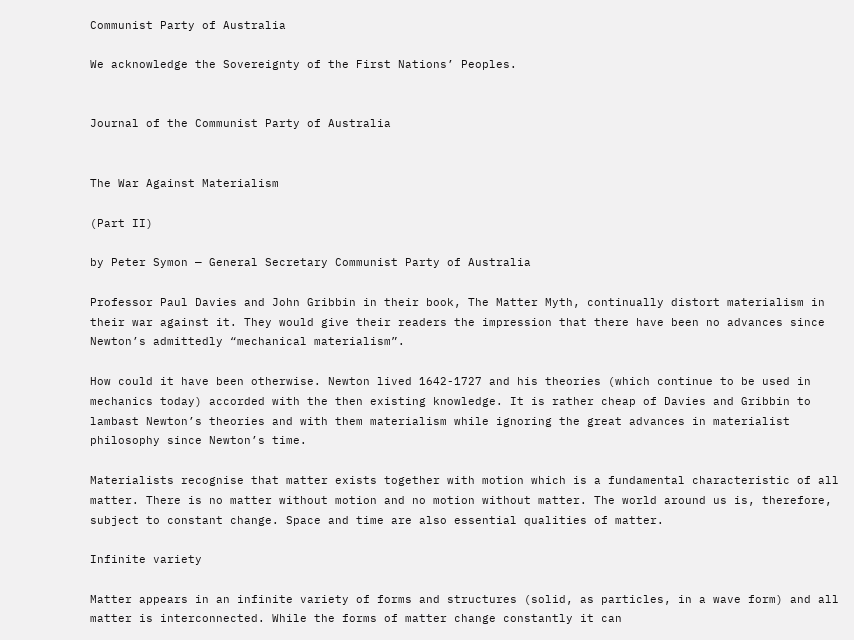Communist Party of Australia

We acknowledge the Sovereignty of the First Nations’ Peoples.


Journal of the Communist Party of Australia


The War Against Materialism

(Part II)

by Peter Symon — General Secretary Communist Party of Australia

Professor Paul Davies and John Gribbin in their book, The Matter Myth, continually distort materialism in their war against it. They would give their readers the impression that there have been no advances since Newton’s admittedly “mechanical materialism”.

How could it have been otherwise. Newton lived 1642-1727 and his theories (which continue to be used in mechanics today) accorded with the then existing knowledge. It is rather cheap of Davies and Gribbin to lambast Newton’s theories and with them materialism while ignoring the great advances in materialist philosophy since Newton’s time.

Materialists recognise that matter exists together with motion which is a fundamental characteristic of all matter. There is no matter without motion and no motion without matter. The world around us is, therefore, subject to constant change. Space and time are also essential qualities of matter.

Infinite variety

Matter appears in an infinite variety of forms and structures (solid, as particles, in a wave form) and all matter is interconnected. While the forms of matter change constantly it can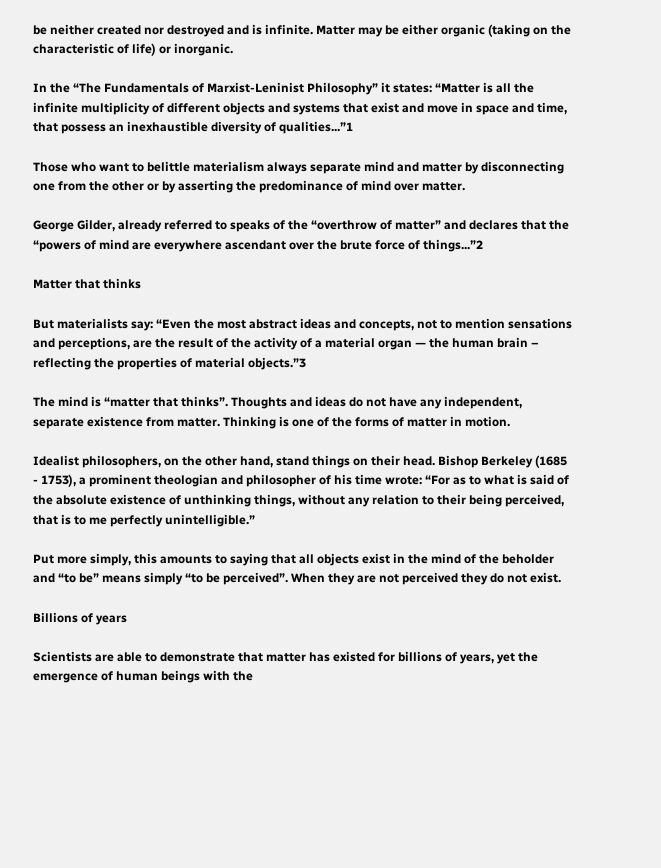be neither created nor destroyed and is infinite. Matter may be either organic (taking on the characteristic of life) or inorganic.

In the “The Fundamentals of Marxist-Leninist Philosophy” it states: “Matter is all the infinite multiplicity of different objects and systems that exist and move in space and time, that possess an inexhaustible diversity of qualities...”1

Those who want to belittle materialism always separate mind and matter by disconnecting one from the other or by asserting the predominance of mind over matter.

George Gilder, already referred to speaks of the “overthrow of matter” and declares that the “powers of mind are everywhere ascendant over the brute force of things...”2

Matter that thinks

But materialists say: “Even the most abstract ideas and concepts, not to mention sensations and perceptions, are the result of the activity of a material organ — the human brain – reflecting the properties of material objects.”3

The mind is “matter that thinks”. Thoughts and ideas do not have any independent, separate existence from matter. Thinking is one of the forms of matter in motion.

Idealist philosophers, on the other hand, stand things on their head. Bishop Berkeley (1685 - 1753), a prominent theologian and philosopher of his time wrote: “For as to what is said of the absolute existence of unthinking things, without any relation to their being perceived, that is to me perfectly unintelligible.”

Put more simply, this amounts to saying that all objects exist in the mind of the beholder and “to be” means simply “to be perceived”. When they are not perceived they do not exist.

Billions of years

Scientists are able to demonstrate that matter has existed for billions of years, yet the emergence of human beings with the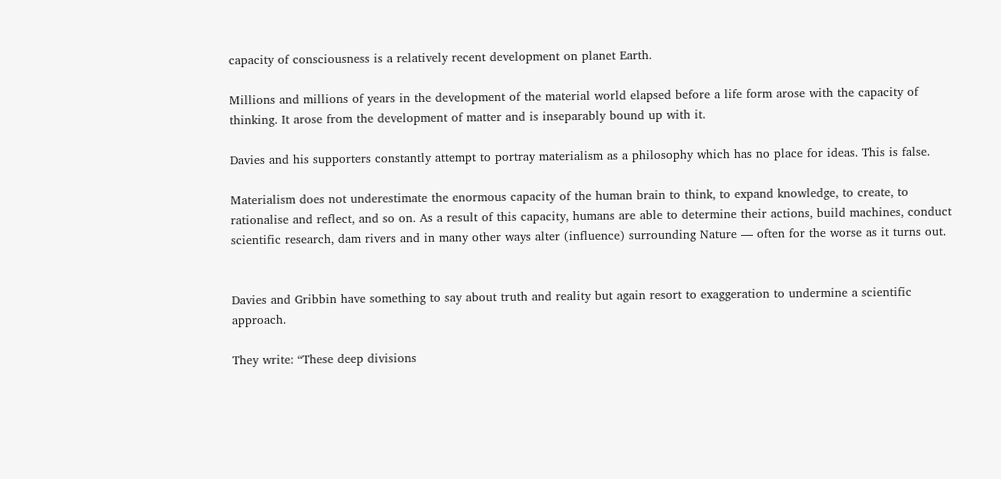capacity of consciousness is a relatively recent development on planet Earth.

Millions and millions of years in the development of the material world elapsed before a life form arose with the capacity of thinking. It arose from the development of matter and is inseparably bound up with it.

Davies and his supporters constantly attempt to portray materialism as a philosophy which has no place for ideas. This is false.

Materialism does not underestimate the enormous capacity of the human brain to think, to expand knowledge, to create, to rationalise and reflect, and so on. As a result of this capacity, humans are able to determine their actions, build machines, conduct scientific research, dam rivers and in many other ways alter (influence) surrounding Nature — often for the worse as it turns out.


Davies and Gribbin have something to say about truth and reality but again resort to exaggeration to undermine a scientific approach.

They write: “These deep divisions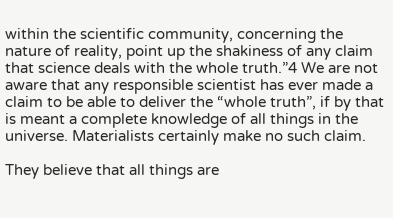within the scientific community, concerning the nature of reality, point up the shakiness of any claim that science deals with the whole truth.”4 We are not aware that any responsible scientist has ever made a claim to be able to deliver the “whole truth”, if by that is meant a complete knowledge of all things in the universe. Materialists certainly make no such claim.

They believe that all things are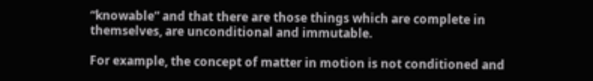“knowable” and that there are those things which are complete in themselves, are unconditional and immutable.

For example, the concept of matter in motion is not conditioned and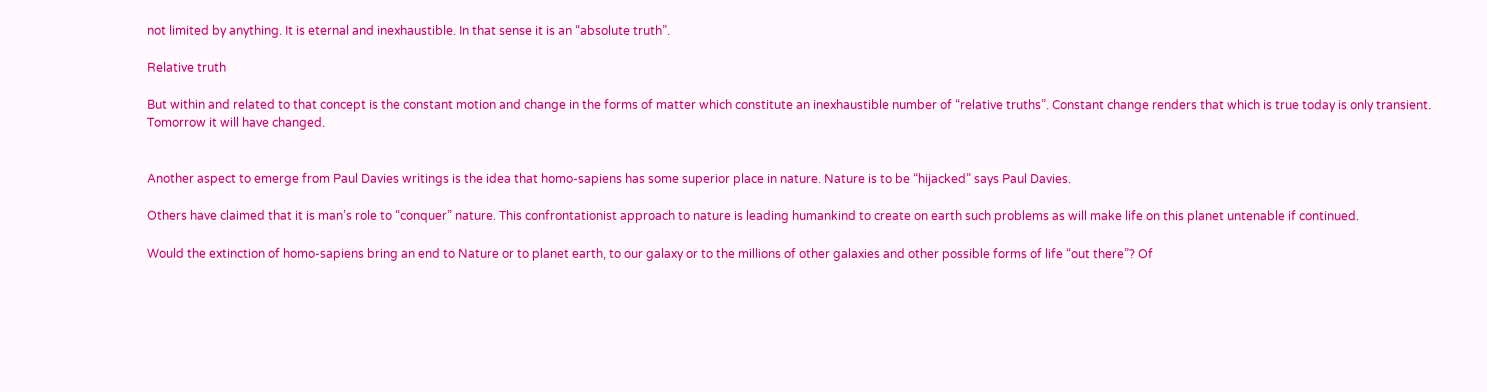not limited by anything. It is eternal and inexhaustible. In that sense it is an “absolute truth”.

Relative truth

But within and related to that concept is the constant motion and change in the forms of matter which constitute an inexhaustible number of “relative truths”. Constant change renders that which is true today is only transient. Tomorrow it will have changed.


Another aspect to emerge from Paul Davies writings is the idea that homo-sapiens has some superior place in nature. Nature is to be “hijacked” says Paul Davies.

Others have claimed that it is man’s role to “conquer” nature. This confrontationist approach to nature is leading humankind to create on earth such problems as will make life on this planet untenable if continued.

Would the extinction of homo-sapiens bring an end to Nature or to planet earth, to our galaxy or to the millions of other galaxies and other possible forms of life “out there”? Of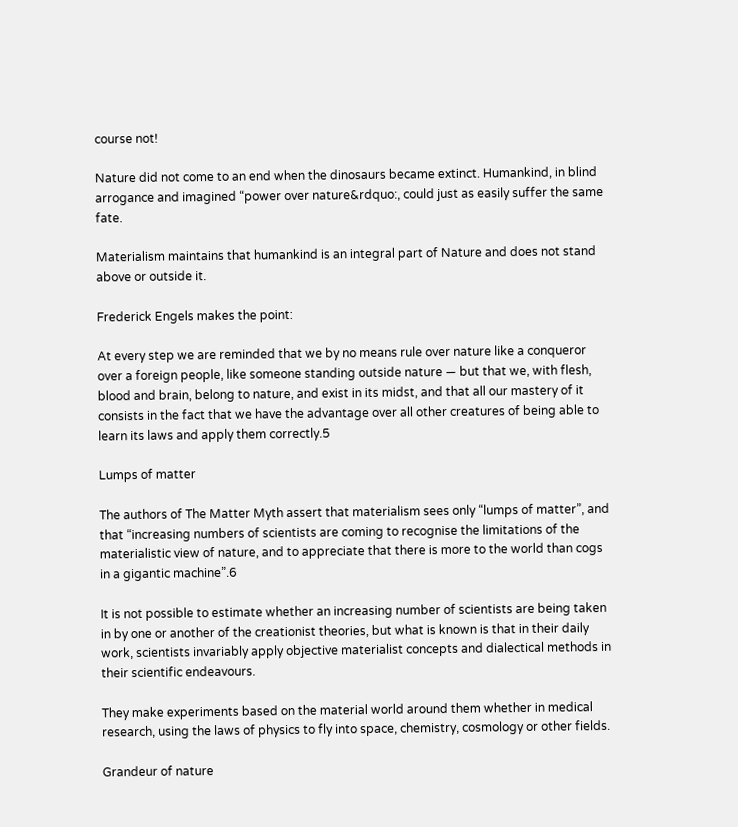course not!

Nature did not come to an end when the dinosaurs became extinct. Humankind, in blind arrogance and imagined “power over nature&rdquo:, could just as easily suffer the same fate.

Materialism maintains that humankind is an integral part of Nature and does not stand above or outside it.

Frederick Engels makes the point:

At every step we are reminded that we by no means rule over nature like a conqueror over a foreign people, like someone standing outside nature — but that we, with flesh, blood and brain, belong to nature, and exist in its midst, and that all our mastery of it consists in the fact that we have the advantage over all other creatures of being able to learn its laws and apply them correctly.5

Lumps of matter

The authors of The Matter Myth assert that materialism sees only “lumps of matter”, and that “increasing numbers of scientists are coming to recognise the limitations of the materialistic view of nature, and to appreciate that there is more to the world than cogs in a gigantic machine”.6

It is not possible to estimate whether an increasing number of scientists are being taken in by one or another of the creationist theories, but what is known is that in their daily work, scientists invariably apply objective materialist concepts and dialectical methods in their scientific endeavours.

They make experiments based on the material world around them whether in medical research, using the laws of physics to fly into space, chemistry, cosmology or other fields.

Grandeur of nature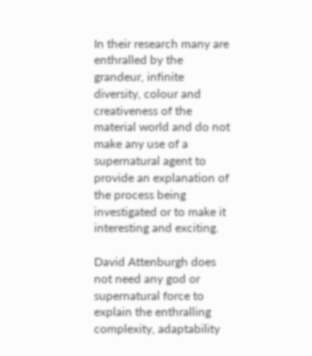In their research many are enthralled by the grandeur, infinite diversity, colour and creativeness of the material world and do not make any use of a supernatural agent to provide an explanation of the process being investigated or to make it interesting and exciting.

David Attenburgh does not need any god or supernatural force to explain the enthralling complexity, adaptability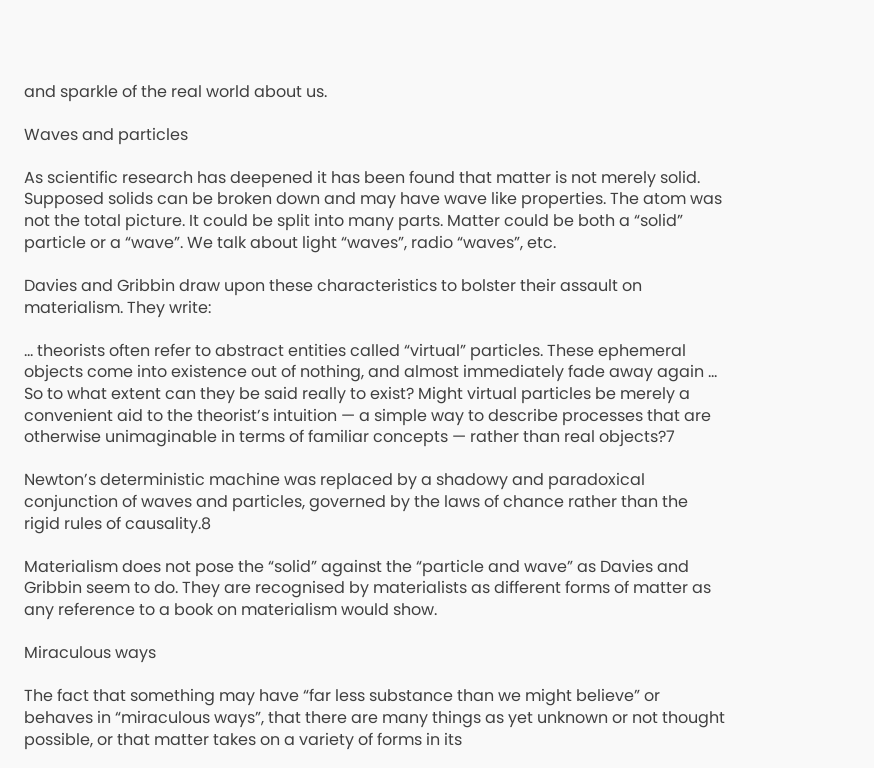and sparkle of the real world about us.

Waves and particles

As scientific research has deepened it has been found that matter is not merely solid. Supposed solids can be broken down and may have wave like properties. The atom was not the total picture. It could be split into many parts. Matter could be both a “solid” particle or a “wave”. We talk about light “waves”, radio “waves”, etc.

Davies and Gribbin draw upon these characteristics to bolster their assault on materialism. They write:

... theorists often refer to abstract entities called “virtual” particles. These ephemeral objects come into existence out of nothing, and almost immediately fade away again ... So to what extent can they be said really to exist? Might virtual particles be merely a convenient aid to the theorist’s intuition — a simple way to describe processes that are otherwise unimaginable in terms of familiar concepts — rather than real objects?7

Newton’s deterministic machine was replaced by a shadowy and paradoxical conjunction of waves and particles, governed by the laws of chance rather than the rigid rules of causality.8

Materialism does not pose the “solid” against the “particle and wave” as Davies and Gribbin seem to do. They are recognised by materialists as different forms of matter as any reference to a book on materialism would show.

Miraculous ways

The fact that something may have “far less substance than we might believe” or behaves in “miraculous ways”, that there are many things as yet unknown or not thought possible, or that matter takes on a variety of forms in its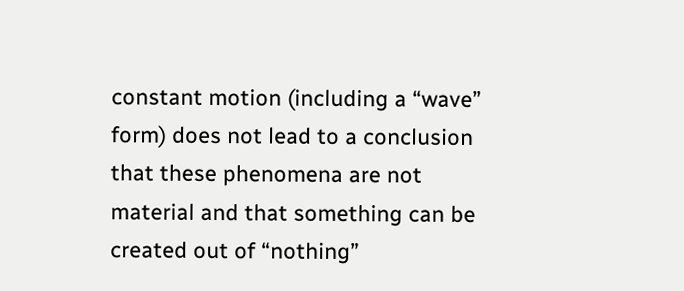constant motion (including a “wave” form) does not lead to a conclusion that these phenomena are not material and that something can be created out of “nothing”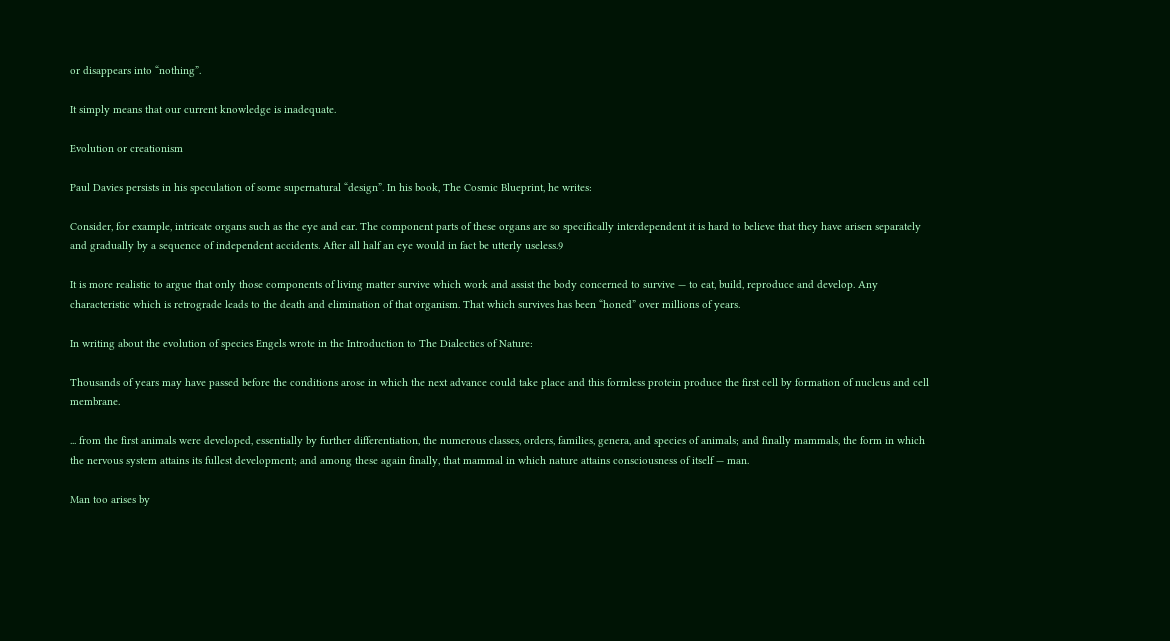or disappears into “nothing”.

It simply means that our current knowledge is inadequate.

Evolution or creationism

Paul Davies persists in his speculation of some supernatural “design”. In his book, The Cosmic Blueprint, he writes:

Consider, for example, intricate organs such as the eye and ear. The component parts of these organs are so specifically interdependent it is hard to believe that they have arisen separately and gradually by a sequence of independent accidents. After all half an eye would in fact be utterly useless.9

It is more realistic to argue that only those components of living matter survive which work and assist the body concerned to survive — to eat, build, reproduce and develop. Any characteristic which is retrograde leads to the death and elimination of that organism. That which survives has been “honed” over millions of years.

In writing about the evolution of species Engels wrote in the Introduction to The Dialectics of Nature:

Thousands of years may have passed before the conditions arose in which the next advance could take place and this formless protein produce the first cell by formation of nucleus and cell membrane.

... from the first animals were developed, essentially by further differentiation, the numerous classes, orders, families, genera, and species of animals; and finally mammals, the form in which the nervous system attains its fullest development; and among these again finally, that mammal in which nature attains consciousness of itself — man.

Man too arises by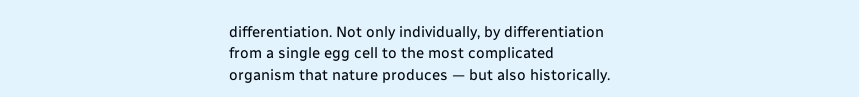differentiation. Not only individually, by differentiation from a single egg cell to the most complicated organism that nature produces — but also historically.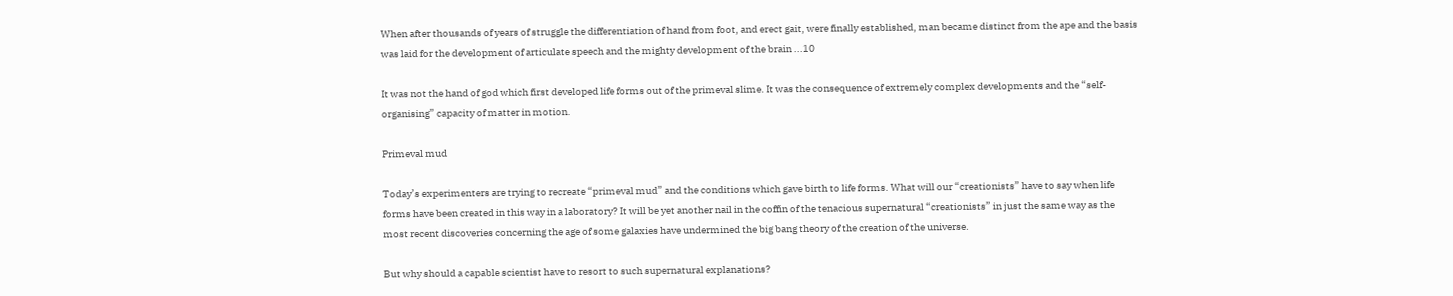When after thousands of years of struggle the differentiation of hand from foot, and erect gait, were finally established, man became distinct from the ape and the basis was laid for the development of articulate speech and the mighty development of the brain ...10

It was not the hand of god which first developed life forms out of the primeval slime. It was the consequence of extremely complex developments and the “self-organising” capacity of matter in motion.

Primeval mud

Today’s experimenters are trying to recreate “primeval mud” and the conditions which gave birth to life forms. What will our “creationists” have to say when life forms have been created in this way in a laboratory? It will be yet another nail in the coffin of the tenacious supernatural “creationists” in just the same way as the most recent discoveries concerning the age of some galaxies have undermined the big bang theory of the creation of the universe.

But why should a capable scientist have to resort to such supernatural explanations?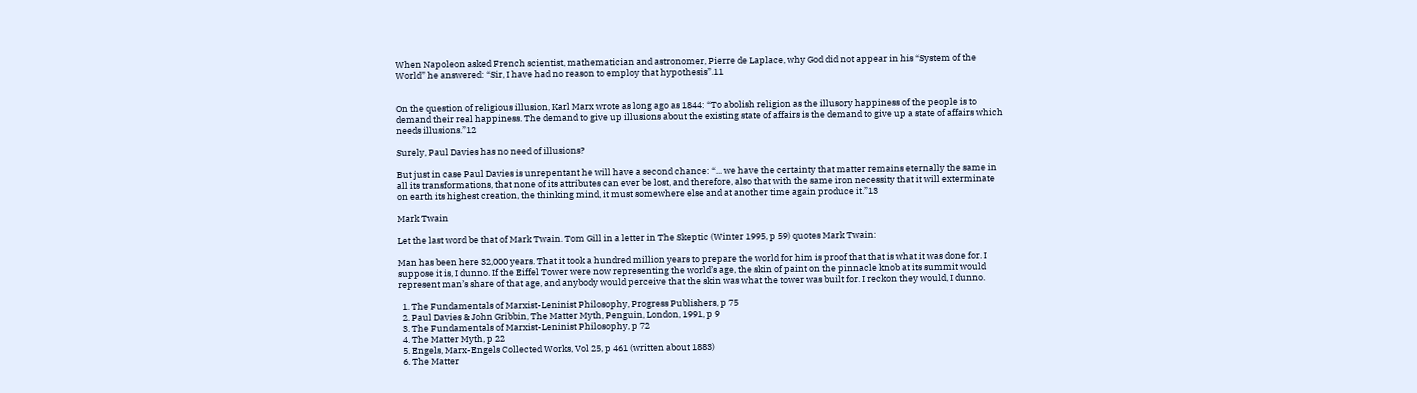When Napoleon asked French scientist, mathematician and astronomer, Pierre de Laplace, why God did not appear in his “System of the World” he answered: “Sir, I have had no reason to employ that hypothesis”.11


On the question of religious illusion, Karl Marx wrote as long ago as 1844: “To abolish religion as the illusory happiness of the people is to demand their real happiness. The demand to give up illusions about the existing state of affairs is the demand to give up a state of affairs which needs illusions.”12

Surely, Paul Davies has no need of illusions?

But just in case Paul Davies is unrepentant he will have a second chance: “... we have the certainty that matter remains eternally the same in all its transformations, that none of its attributes can ever be lost, and therefore, also that with the same iron necessity that it will exterminate on earth its highest creation, the thinking mind, it must somewhere else and at another time again produce it.”13

Mark Twain

Let the last word be that of Mark Twain. Tom Gill in a letter in The Skeptic (Winter 1995, p 59) quotes Mark Twain:

Man has been here 32,000 years. That it took a hundred million years to prepare the world for him is proof that that is what it was done for. I suppose it is, I dunno. If the Eiffel Tower were now representing the world’s age, the skin of paint on the pinnacle knob at its summit would represent man’s share of that age, and anybody would perceive that the skin was what the tower was built for. I reckon they would, I dunno.

  1. The Fundamentals of Marxist-Leninist Philosophy, Progress Publishers, p 75
  2. Paul Davies & John Gribbin, The Matter Myth, Penguin, London, 1991, p 9
  3. The Fundamentals of Marxist-Leninist Philosophy, p 72
  4. The Matter Myth, p 22
  5. Engels, Marx-Engels Collected Works, Vol 25, p 461 (written about 1883)
  6. The Matter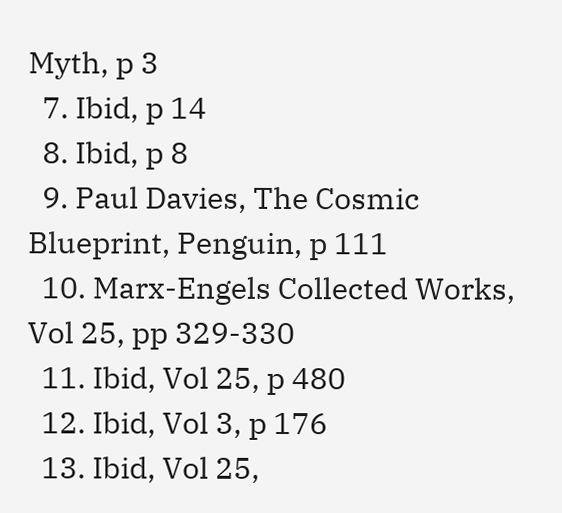Myth, p 3
  7. Ibid, p 14
  8. Ibid, p 8
  9. Paul Davies, The Cosmic Blueprint, Penguin, p 111
  10. Marx-Engels Collected Works, Vol 25, pp 329-330
  11. Ibid, Vol 25, p 480
  12. Ibid, Vol 3, p 176
  13. Ibid, Vol 25,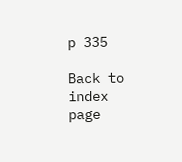p 335

Back to index page